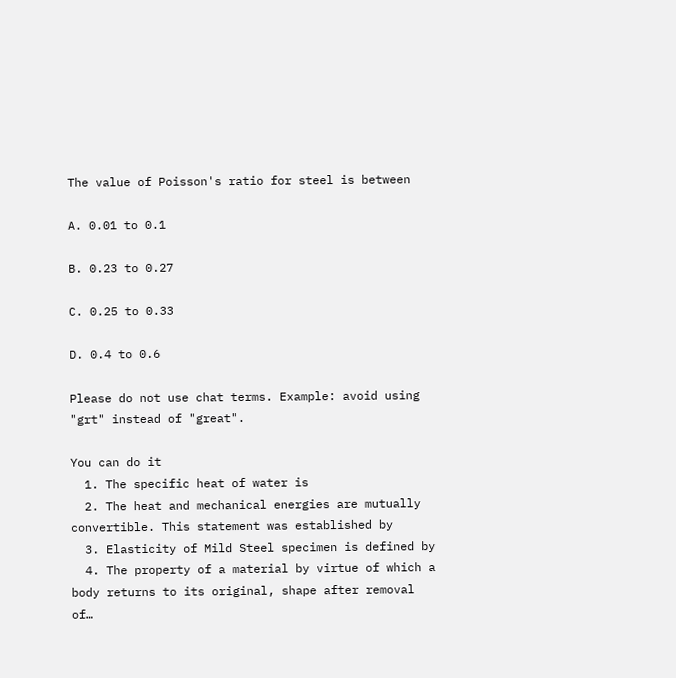The value of Poisson's ratio for steel is between

A. 0.01 to 0.1

B. 0.23 to 0.27

C. 0.25 to 0.33

D. 0.4 to 0.6

Please do not use chat terms. Example: avoid using "grt" instead of "great".

You can do it
  1. The specific heat of water is
  2. The heat and mechanical energies are mutually convertible. This statement was established by
  3. Elasticity of Mild Steel specimen is defined by
  4. The property of a material by virtue of which a body returns to its original, shape after removal of…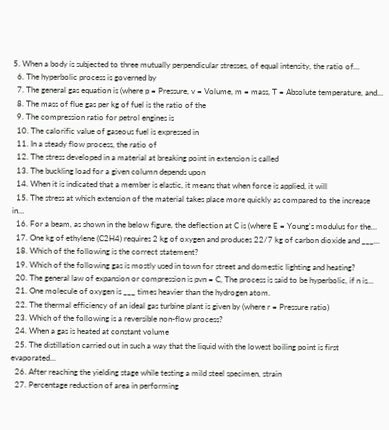5. When a body is subjected to three mutually perpendicular stresses, of equal intensity, the ratio of…
  6. The hyperbolic process is governed by
  7. The general gas equation is (where p = Pressure, v = Volume, m = mass, T = Absolute temperature, and…
  8. The mass of flue gas per kg of fuel is the ratio of the
  9. The compression ratio for petrol engines is
  10. The calorific value of gaseous fuel is expressed in
  11. In a steady flow process, the ratio of
  12. The stress developed in a material at breaking point in extension is called
  13. The buckling load for a given column depends upon
  14. When it is indicated that a member is elastic, it means that when force is applied, it will
  15. The stress at which extension of the material takes place more quickly as compared to the increase in…
  16. For a beam, as shown in the below figure, the deflection at C is (where E = Young's modulus for the…
  17. One kg of ethylene (C2H4) requires 2 kg of oxygen and produces 22/7 kg of carbon dioxide and ___…
  18. Which of the following is the correct statement?
  19. Which of the following gas is mostly used in town for street and domestic lighting and heating?
  20. The general law of expansion or compression is pvn = C, The process is said to be hyperbolic, if n is…
  21. One molecule of oxygen is ___ times heavier than the hydrogen atom.
  22. The thermal efficiency of an ideal gas turbine plant is given by (where r = Pressure ratio)
  23. Which of the following is a reversible non-flow process?
  24. When a gas is heated at constant volume
  25. The distillation carried out in such a way that the liquid with the lowest boiling point is first evaporated…
  26. After reaching the yielding stage while testing a mild steel specimen, strain
  27. Percentage reduction of area in performing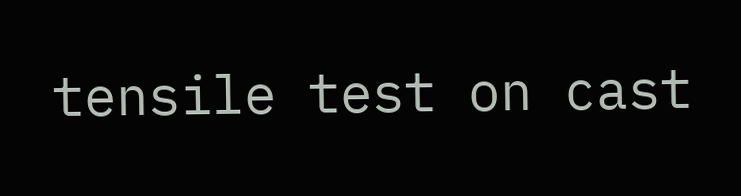tensile test on cast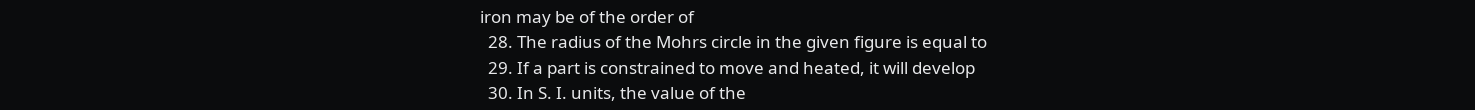iron may be of the order of
  28. The radius of the Mohrs circle in the given figure is equal to
  29. If a part is constrained to move and heated, it will develop
  30. In S. I. units, the value of the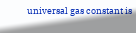universal gas constant is